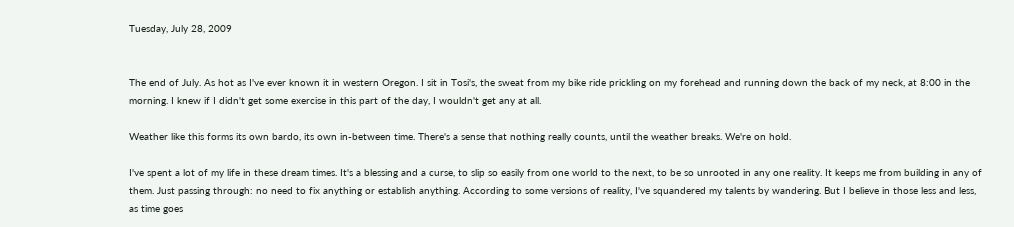Tuesday, July 28, 2009


The end of July. As hot as I've ever known it in western Oregon. I sit in Tosi's, the sweat from my bike ride prickling on my forehead and running down the back of my neck, at 8:00 in the morning. I knew if I didn't get some exercise in this part of the day, I wouldn't get any at all.

Weather like this forms its own bardo, its own in-between time. There's a sense that nothing really counts, until the weather breaks. We're on hold.

I've spent a lot of my life in these dream times. It's a blessing and a curse, to slip so easily from one world to the next, to be so unrooted in any one reality. It keeps me from building in any of them. Just passing through: no need to fix anything or establish anything. According to some versions of reality, I've squandered my talents by wandering. But I believe in those less and less, as time goes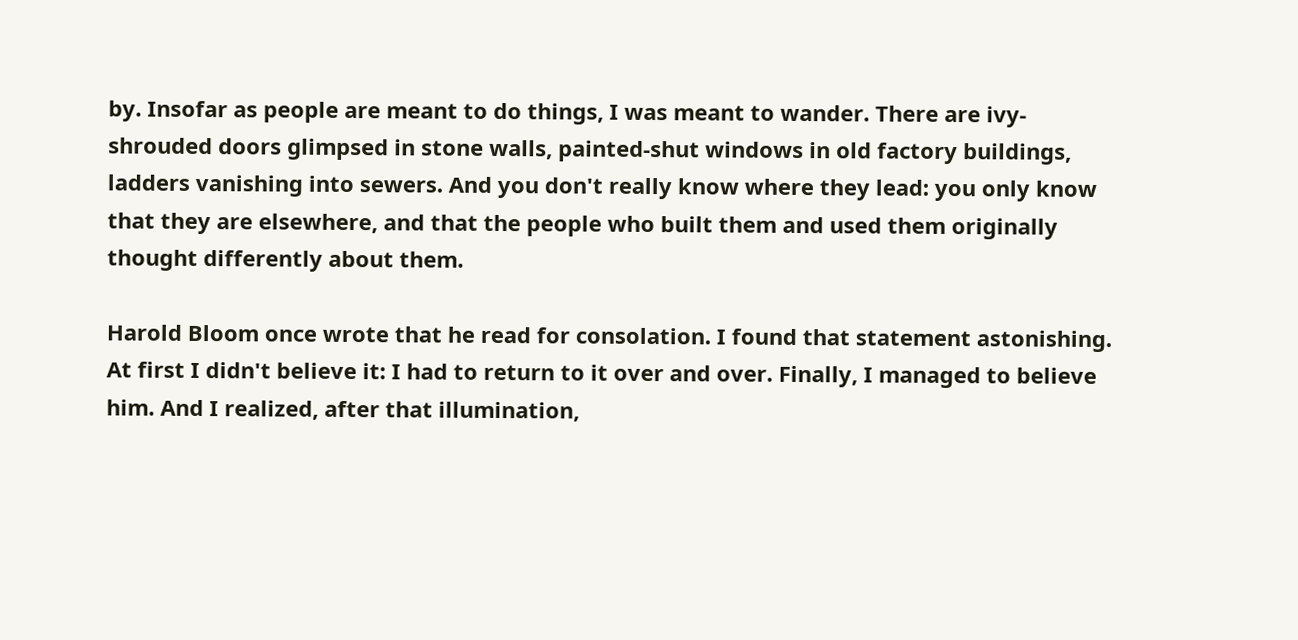by. Insofar as people are meant to do things, I was meant to wander. There are ivy-shrouded doors glimpsed in stone walls, painted-shut windows in old factory buildings, ladders vanishing into sewers. And you don't really know where they lead: you only know that they are elsewhere, and that the people who built them and used them originally thought differently about them.

Harold Bloom once wrote that he read for consolation. I found that statement astonishing. At first I didn't believe it: I had to return to it over and over. Finally, I managed to believe him. And I realized, after that illumination,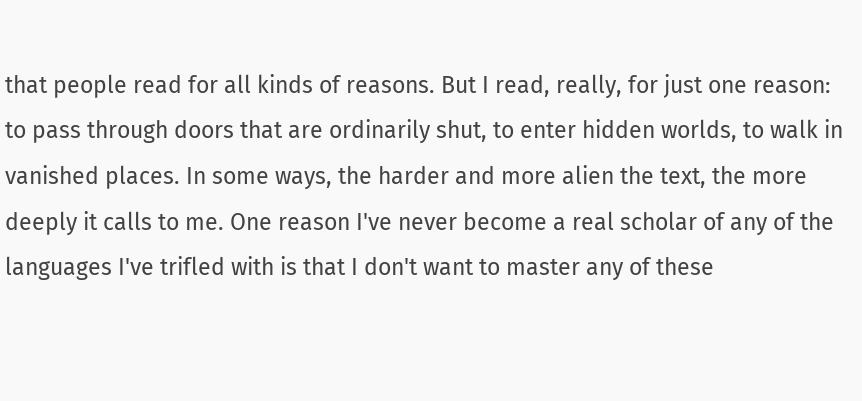that people read for all kinds of reasons. But I read, really, for just one reason: to pass through doors that are ordinarily shut, to enter hidden worlds, to walk in vanished places. In some ways, the harder and more alien the text, the more deeply it calls to me. One reason I've never become a real scholar of any of the languages I've trifled with is that I don't want to master any of these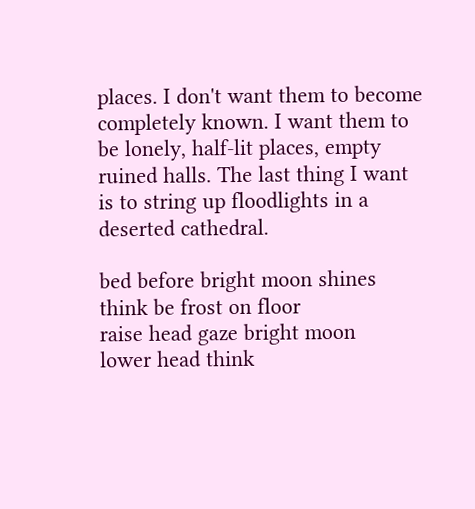places. I don't want them to become completely known. I want them to be lonely, half-lit places, empty ruined halls. The last thing I want is to string up floodlights in a deserted cathedral.

bed before bright moon shines
think be frost on floor
raise head gaze bright moon
lower head think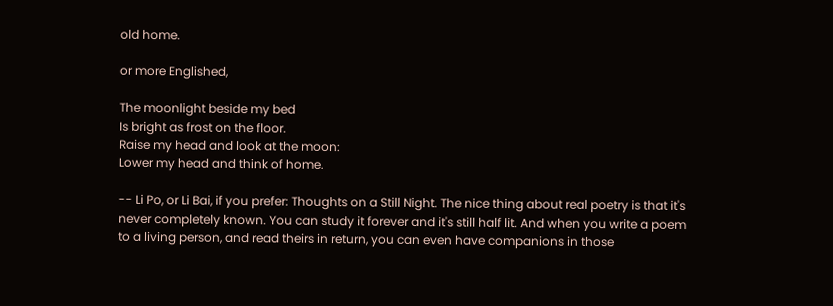old home.

or more Englished,

The moonlight beside my bed
Is bright as frost on the floor.
Raise my head and look at the moon:
Lower my head and think of home.

-- Li Po, or Li Bai, if you prefer: Thoughts on a Still Night. The nice thing about real poetry is that it's never completely known. You can study it forever and it's still half lit. And when you write a poem to a living person, and read theirs in return, you can even have companions in those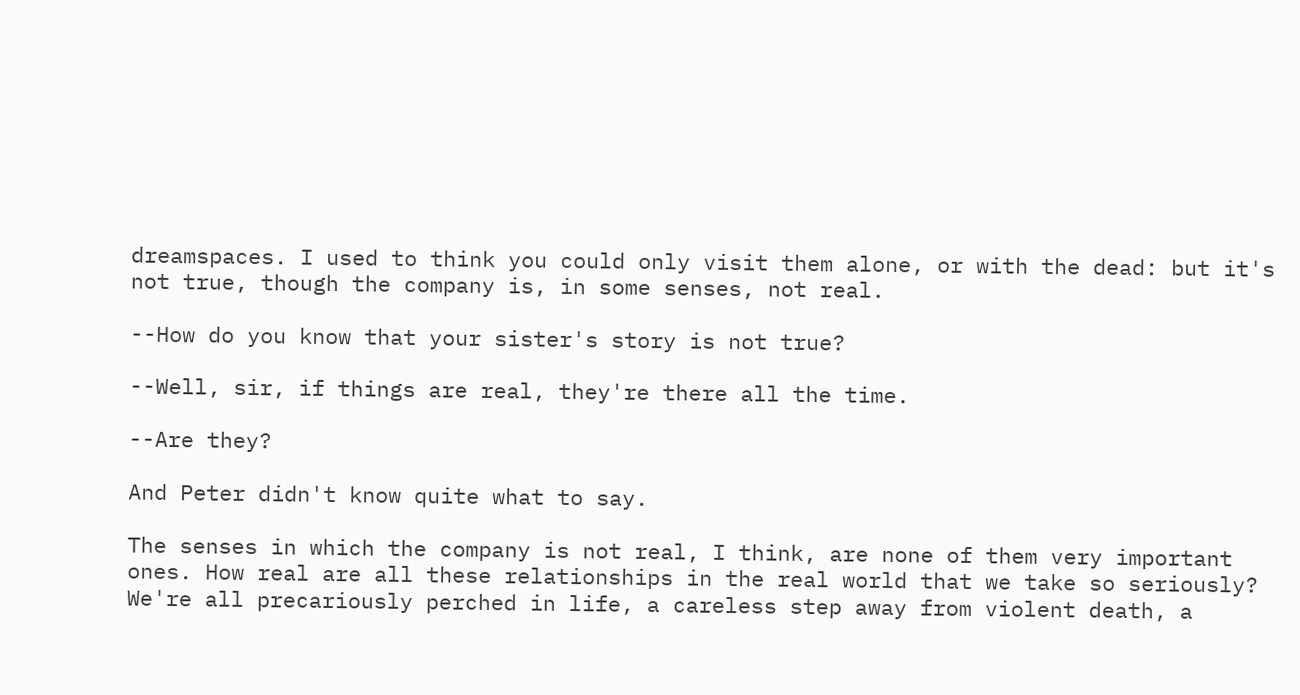dreamspaces. I used to think you could only visit them alone, or with the dead: but it's not true, though the company is, in some senses, not real.

--How do you know that your sister's story is not true?

--Well, sir, if things are real, they're there all the time.

--Are they?

And Peter didn't know quite what to say.

The senses in which the company is not real, I think, are none of them very important ones. How real are all these relationships in the real world that we take so seriously? We're all precariously perched in life, a careless step away from violent death, a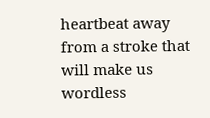heartbeat away from a stroke that will make us wordless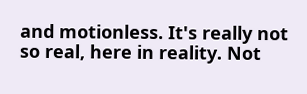and motionless. It's really not so real, here in reality. Not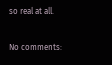so real at all.

No comments: